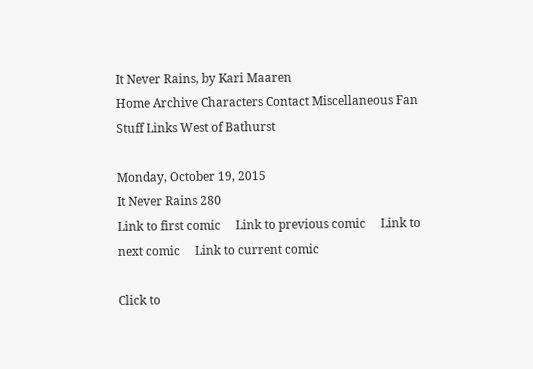It Never Rains, by Kari Maaren
Home Archive Characters Contact Miscellaneous Fan Stuff Links West of Bathurst

Monday, October 19, 2015
It Never Rains 280
Link to first comic     Link to previous comic     Link to next comic     Link to current comic

Click to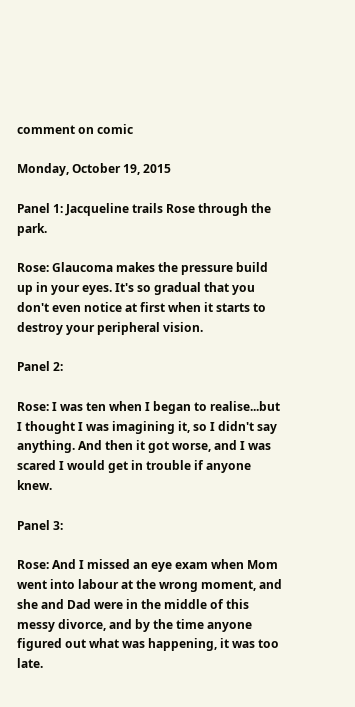comment on comic

Monday, October 19, 2015

Panel 1: Jacqueline trails Rose through the park.

Rose: Glaucoma makes the pressure build up in your eyes. It's so gradual that you don't even notice at first when it starts to destroy your peripheral vision.

Panel 2:

Rose: I was ten when I began to realise...but I thought I was imagining it, so I didn't say anything. And then it got worse, and I was scared I would get in trouble if anyone knew.

Panel 3:

Rose: And I missed an eye exam when Mom went into labour at the wrong moment, and she and Dad were in the middle of this messy divorce, and by the time anyone figured out what was happening, it was too late.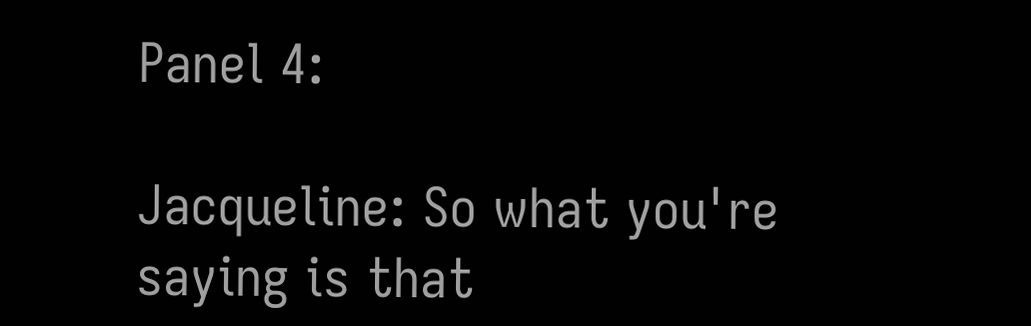Panel 4:

Jacqueline: So what you're saying is that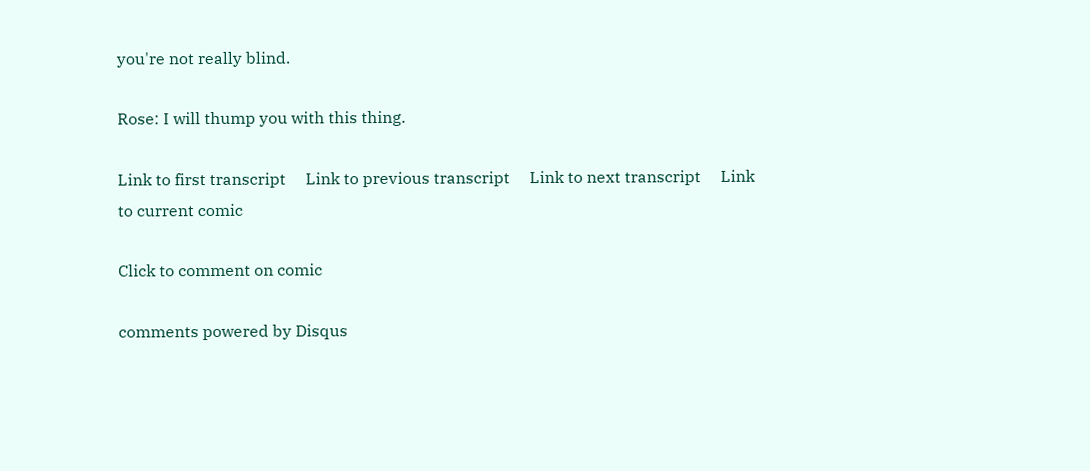you're not really blind.

Rose: I will thump you with this thing.

Link to first transcript     Link to previous transcript     Link to next transcript     Link to current comic

Click to comment on comic

comments powered by Disqus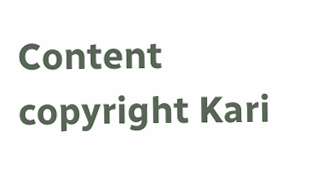Content copyright Kari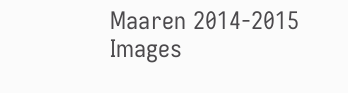Maaren 2014-2015
Images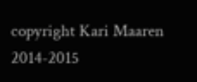copyright Kari Maaren 2014-2015